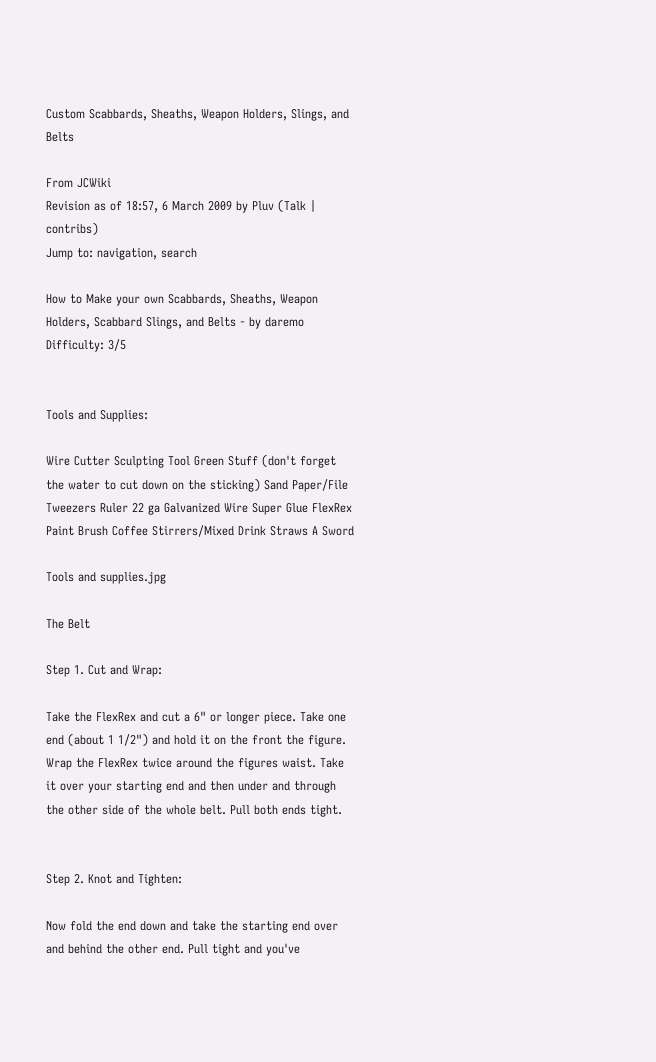Custom Scabbards, Sheaths, Weapon Holders, Slings, and Belts

From JCWiki
Revision as of 18:57, 6 March 2009 by Pluv (Talk | contribs)
Jump to: navigation, search

How to Make your own Scabbards, Sheaths, Weapon Holders, Scabbard Slings, and Belts - by daremo Difficulty: 3/5


Tools and Supplies:

Wire Cutter Sculpting Tool Green Stuff (don't forget the water to cut down on the sticking) Sand Paper/File Tweezers Ruler 22 ga Galvanized Wire Super Glue FlexRex Paint Brush Coffee Stirrers/Mixed Drink Straws A Sword

Tools and supplies.jpg

The Belt

Step 1. Cut and Wrap:

Take the FlexRex and cut a 6" or longer piece. Take one end (about 1 1/2") and hold it on the front the figure. Wrap the FlexRex twice around the figures waist. Take it over your starting end and then under and through the other side of the whole belt. Pull both ends tight.


Step 2. Knot and Tighten:

Now fold the end down and take the starting end over and behind the other end. Pull tight and you've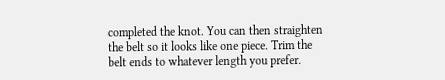completed the knot. You can then straighten the belt so it looks like one piece. Trim the belt ends to whatever length you prefer.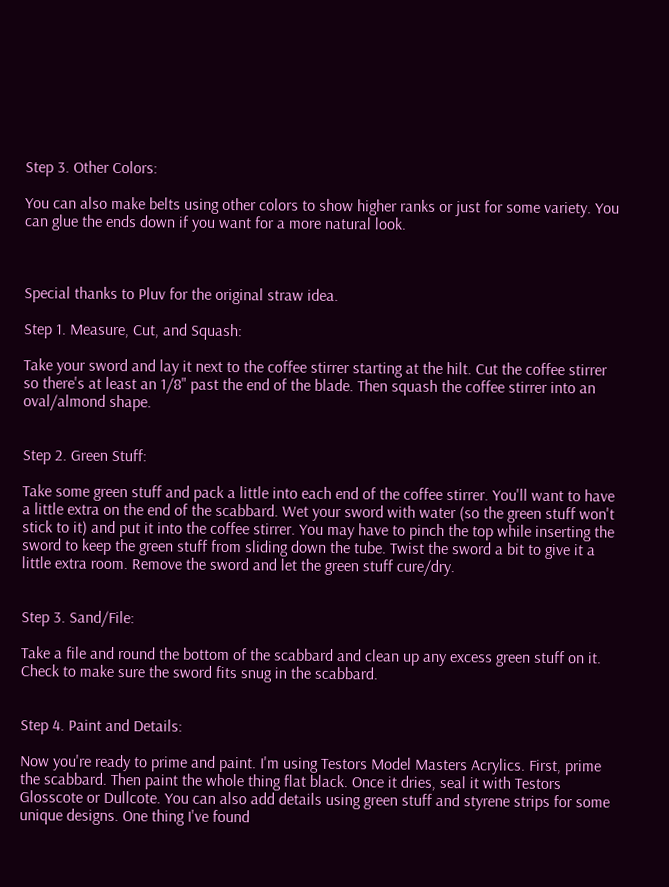Step 3. Other Colors:

You can also make belts using other colors to show higher ranks or just for some variety. You can glue the ends down if you want for a more natural look.



Special thanks to Pluv for the original straw idea.

Step 1. Measure, Cut, and Squash:

Take your sword and lay it next to the coffee stirrer starting at the hilt. Cut the coffee stirrer so there's at least an 1/8" past the end of the blade. Then squash the coffee stirrer into an oval/almond shape.


Step 2. Green Stuff:

Take some green stuff and pack a little into each end of the coffee stirrer. You'll want to have a little extra on the end of the scabbard. Wet your sword with water (so the green stuff won't stick to it) and put it into the coffee stirrer. You may have to pinch the top while inserting the sword to keep the green stuff from sliding down the tube. Twist the sword a bit to give it a little extra room. Remove the sword and let the green stuff cure/dry.


Step 3. Sand/File:

Take a file and round the bottom of the scabbard and clean up any excess green stuff on it. Check to make sure the sword fits snug in the scabbard.


Step 4. Paint and Details:

Now you're ready to prime and paint. I'm using Testors Model Masters Acrylics. First, prime the scabbard. Then paint the whole thing flat black. Once it dries, seal it with Testors Glosscote or Dullcote. You can also add details using green stuff and styrene strips for some unique designs. One thing I've found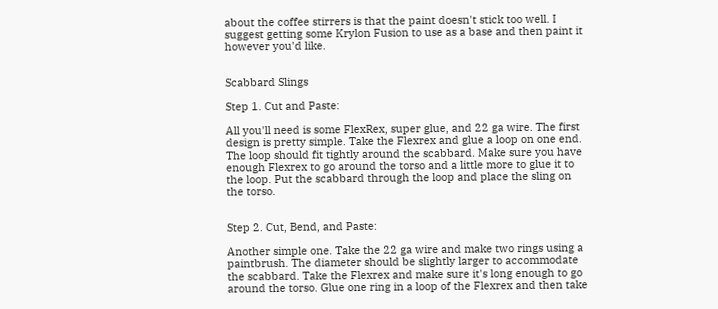about the coffee stirrers is that the paint doesn't stick too well. I suggest getting some Krylon Fusion to use as a base and then paint it however you'd like.


Scabbard Slings

Step 1. Cut and Paste:

All you'll need is some FlexRex, super glue, and 22 ga wire. The first design is pretty simple. Take the Flexrex and glue a loop on one end. The loop should fit tightly around the scabbard. Make sure you have enough Flexrex to go around the torso and a little more to glue it to the loop. Put the scabbard through the loop and place the sling on the torso.


Step 2. Cut, Bend, and Paste:

Another simple one. Take the 22 ga wire and make two rings using a paintbrush. The diameter should be slightly larger to accommodate the scabbard. Take the Flexrex and make sure it's long enough to go around the torso. Glue one ring in a loop of the Flexrex and then take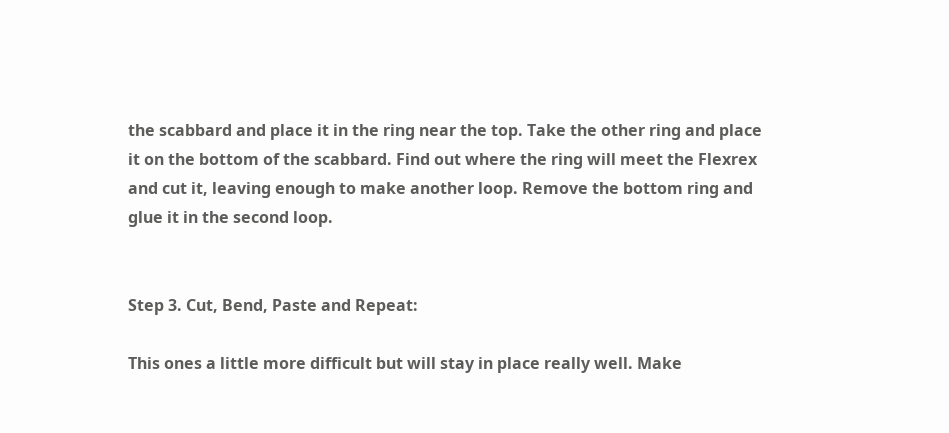the scabbard and place it in the ring near the top. Take the other ring and place it on the bottom of the scabbard. Find out where the ring will meet the Flexrex and cut it, leaving enough to make another loop. Remove the bottom ring and glue it in the second loop.


Step 3. Cut, Bend, Paste and Repeat:

This ones a little more difficult but will stay in place really well. Make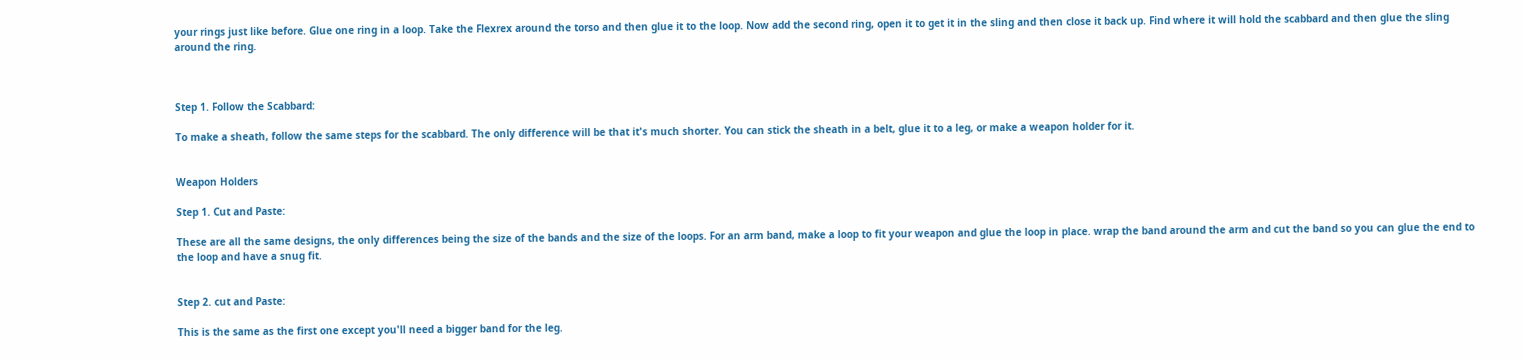your rings just like before. Glue one ring in a loop. Take the Flexrex around the torso and then glue it to the loop. Now add the second ring, open it to get it in the sling and then close it back up. Find where it will hold the scabbard and then glue the sling around the ring.



Step 1. Follow the Scabbard:

To make a sheath, follow the same steps for the scabbard. The only difference will be that it's much shorter. You can stick the sheath in a belt, glue it to a leg, or make a weapon holder for it.


Weapon Holders

Step 1. Cut and Paste:

These are all the same designs, the only differences being the size of the bands and the size of the loops. For an arm band, make a loop to fit your weapon and glue the loop in place. wrap the band around the arm and cut the band so you can glue the end to the loop and have a snug fit.


Step 2. cut and Paste:

This is the same as the first one except you'll need a bigger band for the leg.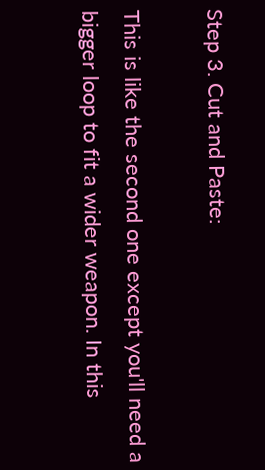Step 3. Cut and Paste:

This is like the second one except you'll need a bigger loop to fit a wider weapon. In this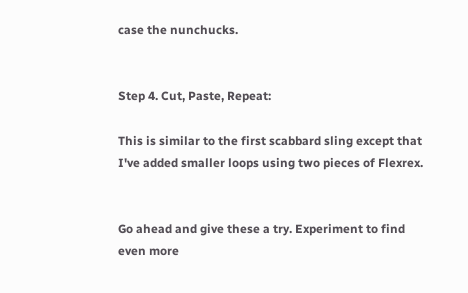case the nunchucks.


Step 4. Cut, Paste, Repeat:

This is similar to the first scabbard sling except that I've added smaller loops using two pieces of Flexrex.


Go ahead and give these a try. Experiment to find even more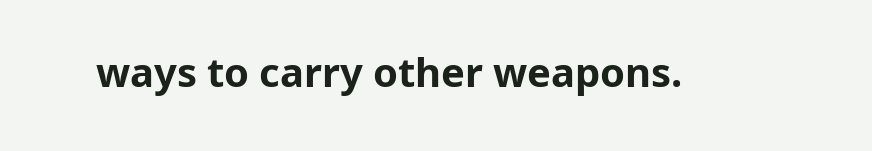ways to carry other weapons.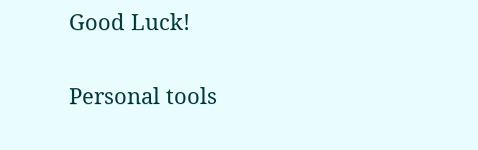Good Luck!

Personal tools